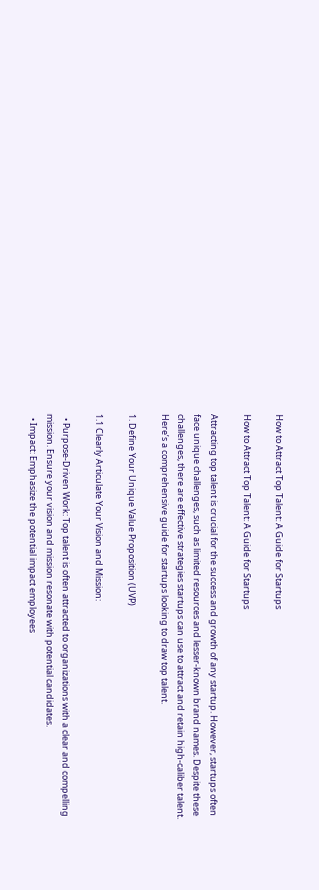How to Attract Top Talent: A Guide for Startups

How to Attract Top Talent: A Guide for Startups

Attracting top talent is crucial for the success and growth of any startup. However, startups often face unique challenges, such as limited resources and lesser-known brand names. Despite these challenges, there are effective strategies startups can use to attract and retain high-caliber talent. Here’s a comprehensive guide for startups looking to draw top talent.

1. Define Your Unique Value Proposition (UVP)

1.1 Clearly Articulate Your Vision and Mission:

  • Purpose-Driven Work: Top talent is often attracted to organizations with a clear and compelling mission. Ensure your vision and mission resonate with potential candidates.
  • Impact: Emphasize the potential impact employees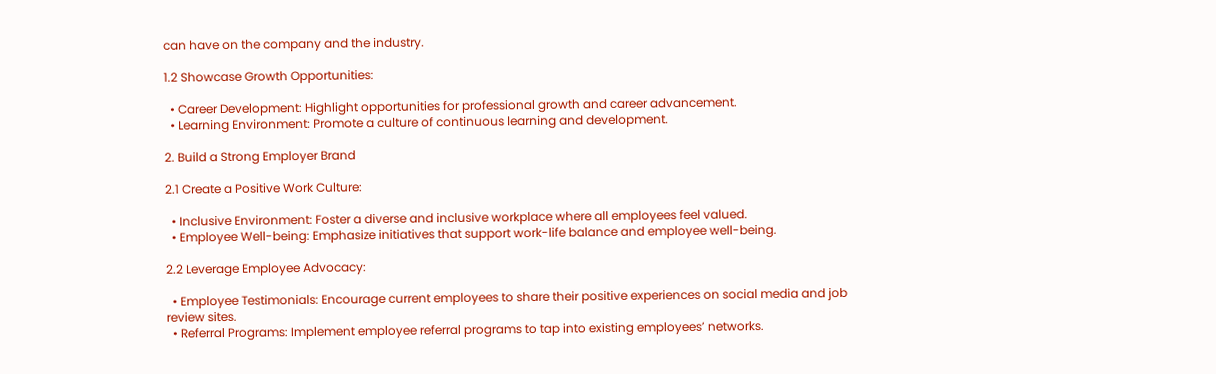can have on the company and the industry.

1.2 Showcase Growth Opportunities:

  • Career Development: Highlight opportunities for professional growth and career advancement.
  • Learning Environment: Promote a culture of continuous learning and development.

2. Build a Strong Employer Brand

2.1 Create a Positive Work Culture:

  • Inclusive Environment: Foster a diverse and inclusive workplace where all employees feel valued.
  • Employee Well-being: Emphasize initiatives that support work-life balance and employee well-being.

2.2 Leverage Employee Advocacy:

  • Employee Testimonials: Encourage current employees to share their positive experiences on social media and job review sites.
  • Referral Programs: Implement employee referral programs to tap into existing employees’ networks.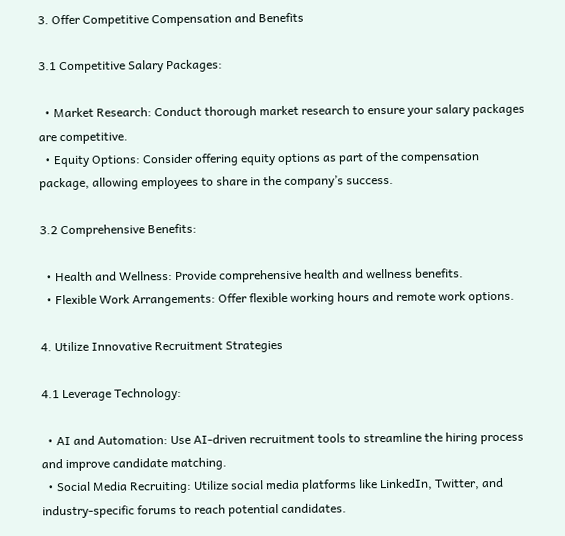3. Offer Competitive Compensation and Benefits

3.1 Competitive Salary Packages:

  • Market Research: Conduct thorough market research to ensure your salary packages are competitive.
  • Equity Options: Consider offering equity options as part of the compensation package, allowing employees to share in the company’s success.

3.2 Comprehensive Benefits:

  • Health and Wellness: Provide comprehensive health and wellness benefits.
  • Flexible Work Arrangements: Offer flexible working hours and remote work options.

4. Utilize Innovative Recruitment Strategies

4.1 Leverage Technology:

  • AI and Automation: Use AI-driven recruitment tools to streamline the hiring process and improve candidate matching.
  • Social Media Recruiting: Utilize social media platforms like LinkedIn, Twitter, and industry-specific forums to reach potential candidates.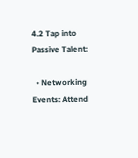4.2 Tap into Passive Talent:

  • Networking Events: Attend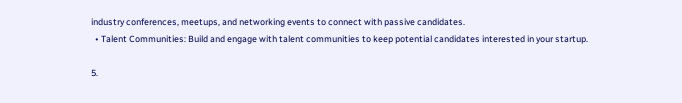industry conferences, meetups, and networking events to connect with passive candidates.
  • Talent Communities: Build and engage with talent communities to keep potential candidates interested in your startup.

5.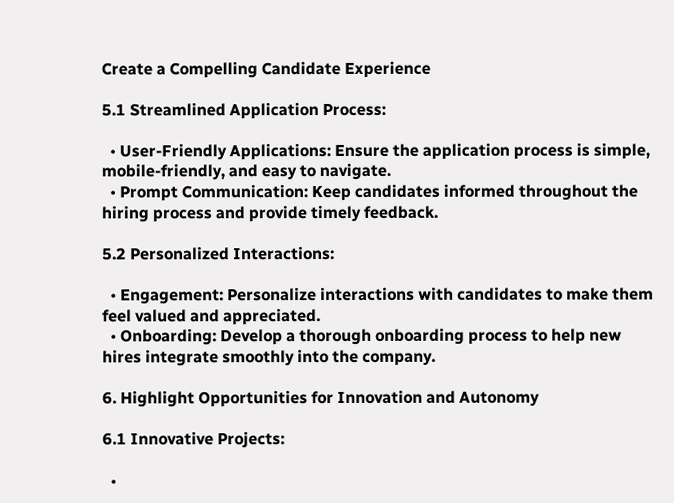Create a Compelling Candidate Experience

5.1 Streamlined Application Process:

  • User-Friendly Applications: Ensure the application process is simple, mobile-friendly, and easy to navigate.
  • Prompt Communication: Keep candidates informed throughout the hiring process and provide timely feedback.

5.2 Personalized Interactions:

  • Engagement: Personalize interactions with candidates to make them feel valued and appreciated.
  • Onboarding: Develop a thorough onboarding process to help new hires integrate smoothly into the company.

6. Highlight Opportunities for Innovation and Autonomy

6.1 Innovative Projects:

  •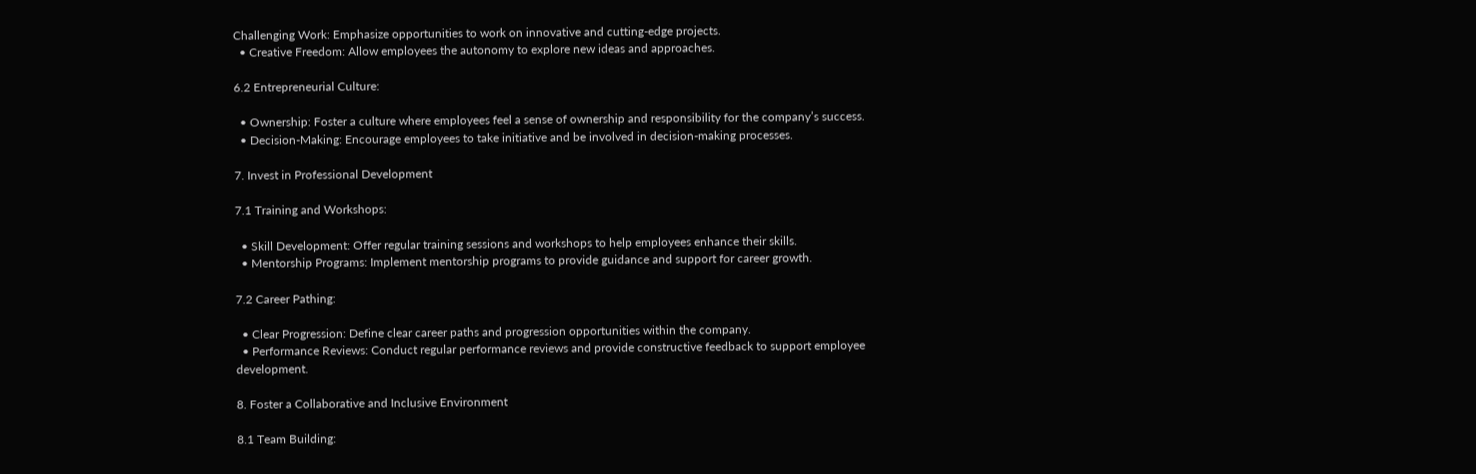Challenging Work: Emphasize opportunities to work on innovative and cutting-edge projects.
  • Creative Freedom: Allow employees the autonomy to explore new ideas and approaches.

6.2 Entrepreneurial Culture:

  • Ownership: Foster a culture where employees feel a sense of ownership and responsibility for the company’s success.
  • Decision-Making: Encourage employees to take initiative and be involved in decision-making processes.

7. Invest in Professional Development

7.1 Training and Workshops:

  • Skill Development: Offer regular training sessions and workshops to help employees enhance their skills.
  • Mentorship Programs: Implement mentorship programs to provide guidance and support for career growth.

7.2 Career Pathing:

  • Clear Progression: Define clear career paths and progression opportunities within the company.
  • Performance Reviews: Conduct regular performance reviews and provide constructive feedback to support employee development.

8. Foster a Collaborative and Inclusive Environment

8.1 Team Building: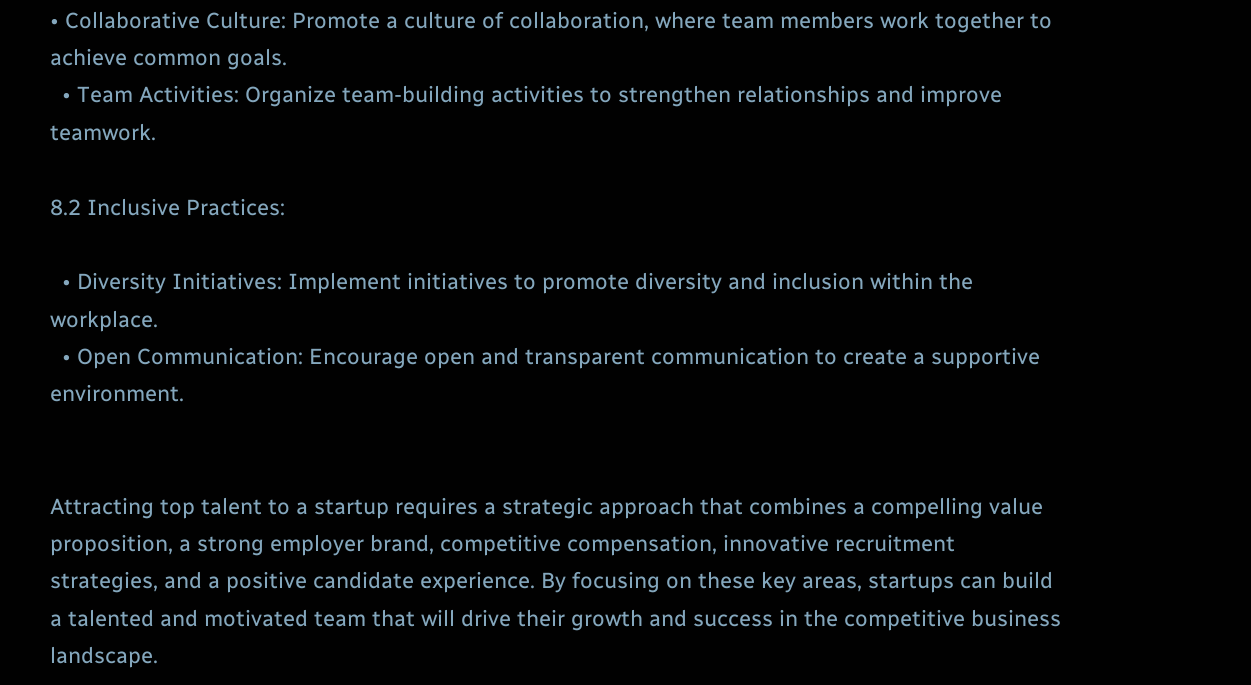• Collaborative Culture: Promote a culture of collaboration, where team members work together to achieve common goals.
  • Team Activities: Organize team-building activities to strengthen relationships and improve teamwork.

8.2 Inclusive Practices:

  • Diversity Initiatives: Implement initiatives to promote diversity and inclusion within the workplace.
  • Open Communication: Encourage open and transparent communication to create a supportive environment.


Attracting top talent to a startup requires a strategic approach that combines a compelling value proposition, a strong employer brand, competitive compensation, innovative recruitment strategies, and a positive candidate experience. By focusing on these key areas, startups can build a talented and motivated team that will drive their growth and success in the competitive business landscape.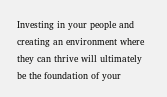Investing in your people and creating an environment where they can thrive will ultimately be the foundation of your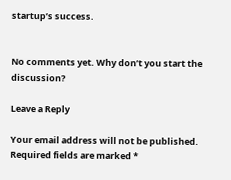startup’s success.


No comments yet. Why don’t you start the discussion?

Leave a Reply

Your email address will not be published. Required fields are marked *